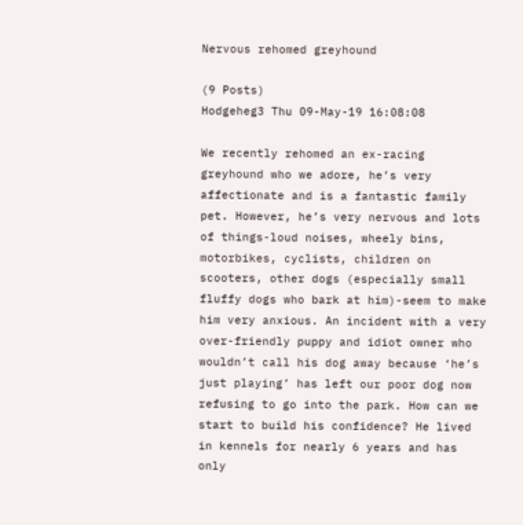Nervous rehomed greyhound

(9 Posts)
Hodgeheg3 Thu 09-May-19 16:08:08

We recently rehomed an ex-racing greyhound who we adore, he’s very affectionate and is a fantastic family pet. However, he’s very nervous and lots of things-loud noises, wheely bins, motorbikes, cyclists, children on scooters, other dogs (especially small fluffy dogs who bark at him)-seem to make him very anxious. An incident with a very over-friendly puppy and idiot owner who wouldn’t call his dog away because ‘he’s just playing’ has left our poor dog now refusing to go into the park. How can we start to build his confidence? He lived in kennels for nearly 6 years and has only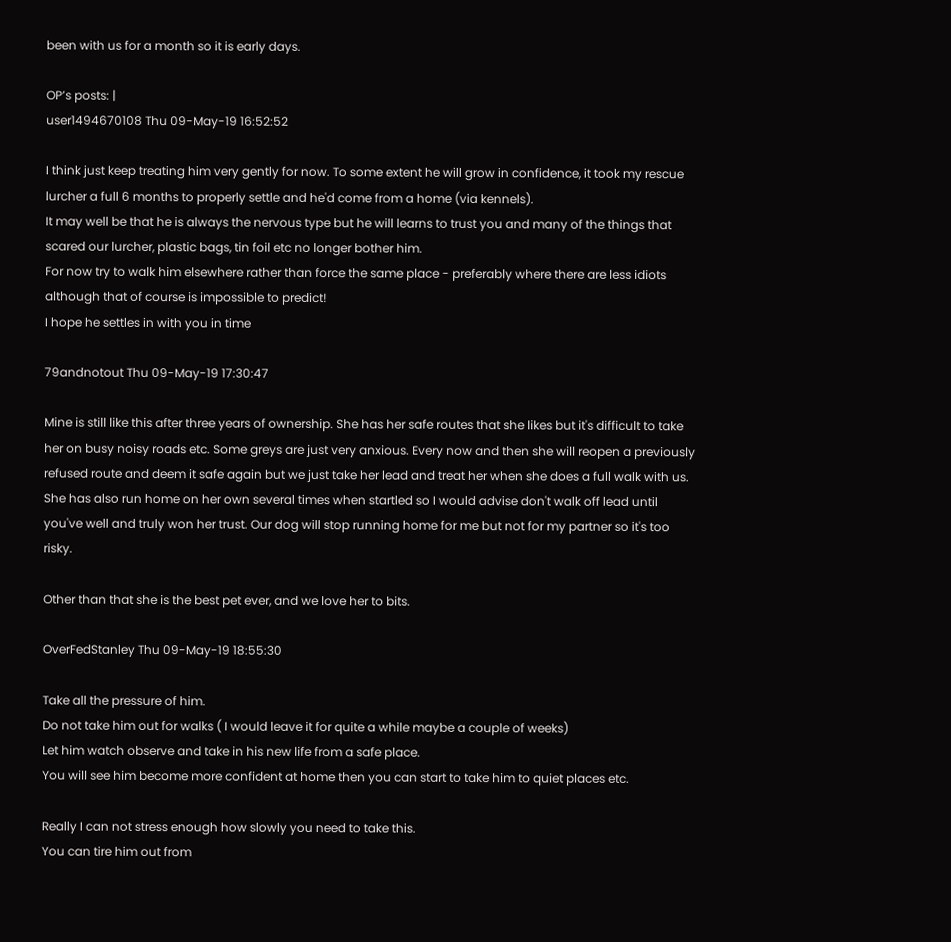been with us for a month so it is early days.

OP’s posts: |
user1494670108 Thu 09-May-19 16:52:52

I think just keep treating him very gently for now. To some extent he will grow in confidence, it took my rescue lurcher a full 6 months to properly settle and he'd come from a home (via kennels).
It may well be that he is always the nervous type but he will learns to trust you and many of the things that scared our lurcher, plastic bags, tin foil etc no longer bother him.
For now try to walk him elsewhere rather than force the same place - preferably where there are less idiots although that of course is impossible to predict!
I hope he settles in with you in time

79andnotout Thu 09-May-19 17:30:47

Mine is still like this after three years of ownership. She has her safe routes that she likes but it's difficult to take her on busy noisy roads etc. Some greys are just very anxious. Every now and then she will reopen a previously refused route and deem it safe again but we just take her lead and treat her when she does a full walk with us. She has also run home on her own several times when startled so I would advise don't walk off lead until you've well and truly won her trust. Our dog will stop running home for me but not for my partner so it's too risky.

Other than that she is the best pet ever, and we love her to bits.

OverFedStanley Thu 09-May-19 18:55:30

Take all the pressure of him.
Do not take him out for walks ( I would leave it for quite a while maybe a couple of weeks)
Let him watch observe and take in his new life from a safe place.
You will see him become more confident at home then you can start to take him to quiet places etc.

Really I can not stress enough how slowly you need to take this.
You can tire him out from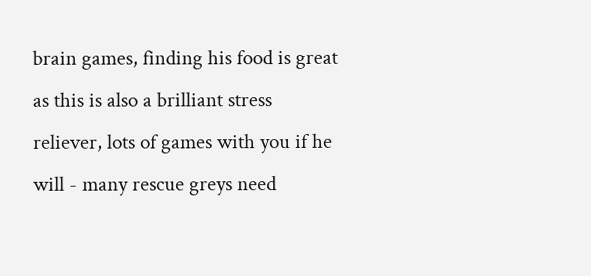brain games, finding his food is great as this is also a brilliant stress reliever, lots of games with you if he will - many rescue greys need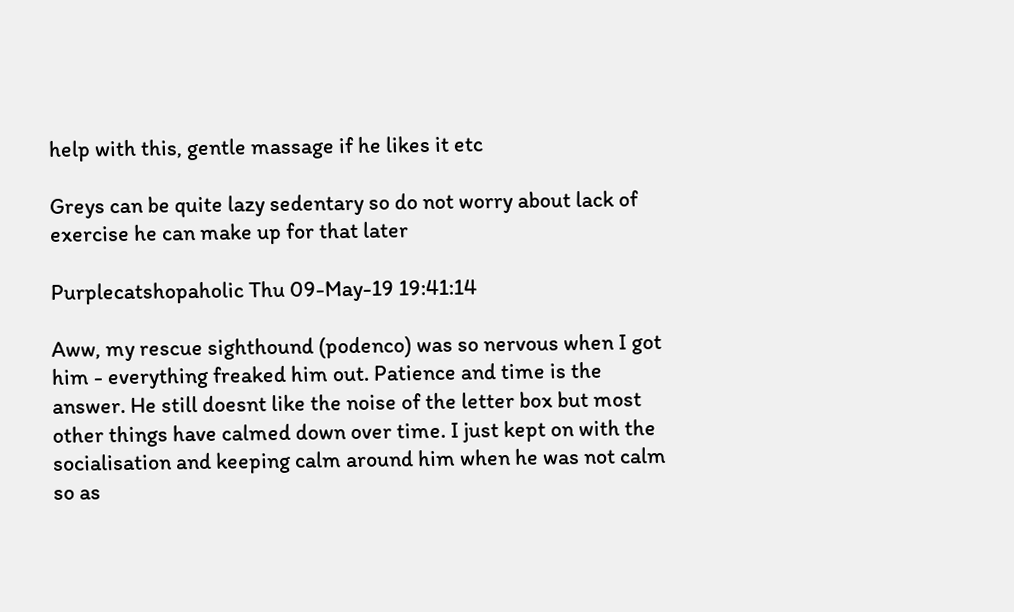help with this, gentle massage if he likes it etc

Greys can be quite lazy sedentary so do not worry about lack of exercise he can make up for that later

Purplecatshopaholic Thu 09-May-19 19:41:14

Aww, my rescue sighthound (podenco) was so nervous when I got him - everything freaked him out. Patience and time is the answer. He still doesnt like the noise of the letter box but most other things have calmed down over time. I just kept on with the socialisation and keeping calm around him when he was not calm so as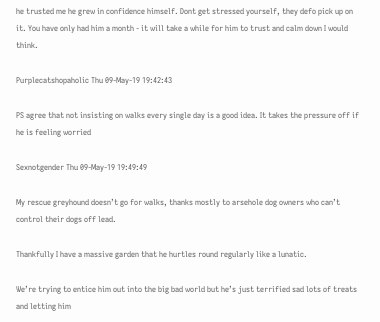he trusted me he grew in confidence himself. Dont get stressed yourself, they defo pick up on it. You have only had him a month - it will take a while for him to trust and calm down I would think.

Purplecatshopaholic Thu 09-May-19 19:42:43

PS agree that not insisting on walks every single day is a good idea. It takes the pressure off if he is feeling worried

Sexnotgender Thu 09-May-19 19:49:49

My rescue greyhound doesn’t go for walks, thanks mostly to arsehole dog owners who can’t control their dogs off lead.

Thankfully I have a massive garden that he hurtles round regularly like a lunatic.

We’re trying to entice him out into the big bad world but he’s just terrified sad lots of treats and letting him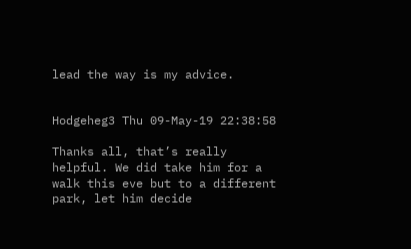lead the way is my advice.


Hodgeheg3 Thu 09-May-19 22:38:58

Thanks all, that’s really helpful. We did take him for a walk this eve but to a different park, let him decide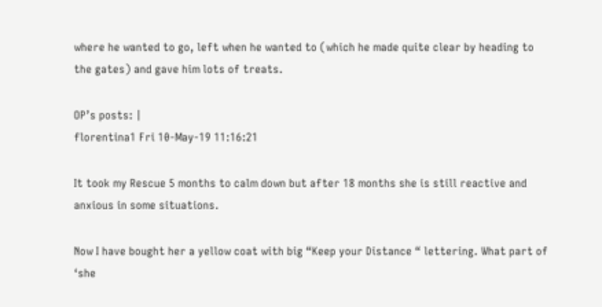where he wanted to go, left when he wanted to (which he made quite clear by heading to the gates) and gave him lots of treats.

OP’s posts: |
florentina1 Fri 10-May-19 11:16:21

It took my Rescue 5 months to calm down but after 18 months she is still reactive and anxious in some situations.

Now I have bought her a yellow coat with big “Keep your Distance “ lettering. What part of ‘she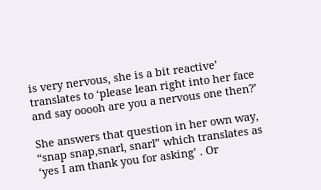is very nervous, she is a bit reactive’ translates to ‘please lean right into her face and say ooooh are you a nervous one then?’

She answers that question in her own way, “snap snap,snarl, snarl” which translates as ‘yes I am thank you for asking’ . Or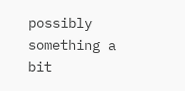possibly something a bit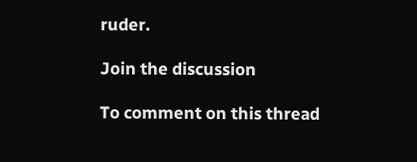ruder.

Join the discussion

To comment on this thread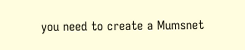you need to create a Mumsnet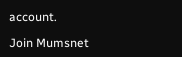account.

Join Mumsnet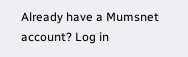Already have a Mumsnet account? Log in